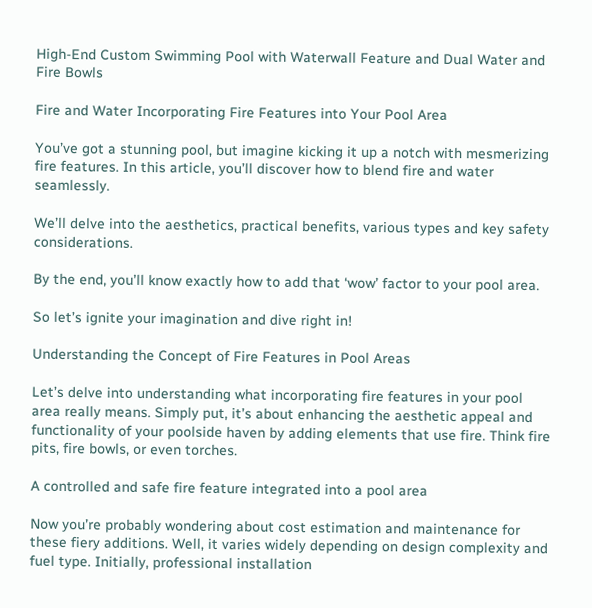High-End Custom Swimming Pool with Waterwall Feature and Dual Water and Fire Bowls

Fire and Water Incorporating Fire Features into Your Pool Area

You’ve got a stunning pool, but imagine kicking it up a notch with mesmerizing fire features. In this article, you’ll discover how to blend fire and water seamlessly.

We’ll delve into the aesthetics, practical benefits, various types and key safety considerations.

By the end, you’ll know exactly how to add that ‘wow’ factor to your pool area.

So let’s ignite your imagination and dive right in!

Understanding the Concept of Fire Features in Pool Areas

Let’s delve into understanding what incorporating fire features in your pool area really means. Simply put, it’s about enhancing the aesthetic appeal and functionality of your poolside haven by adding elements that use fire. Think fire pits, fire bowls, or even torches.

A controlled and safe fire feature integrated into a pool area

Now you’re probably wondering about cost estimation and maintenance for these fiery additions. Well, it varies widely depending on design complexity and fuel type. Initially, professional installation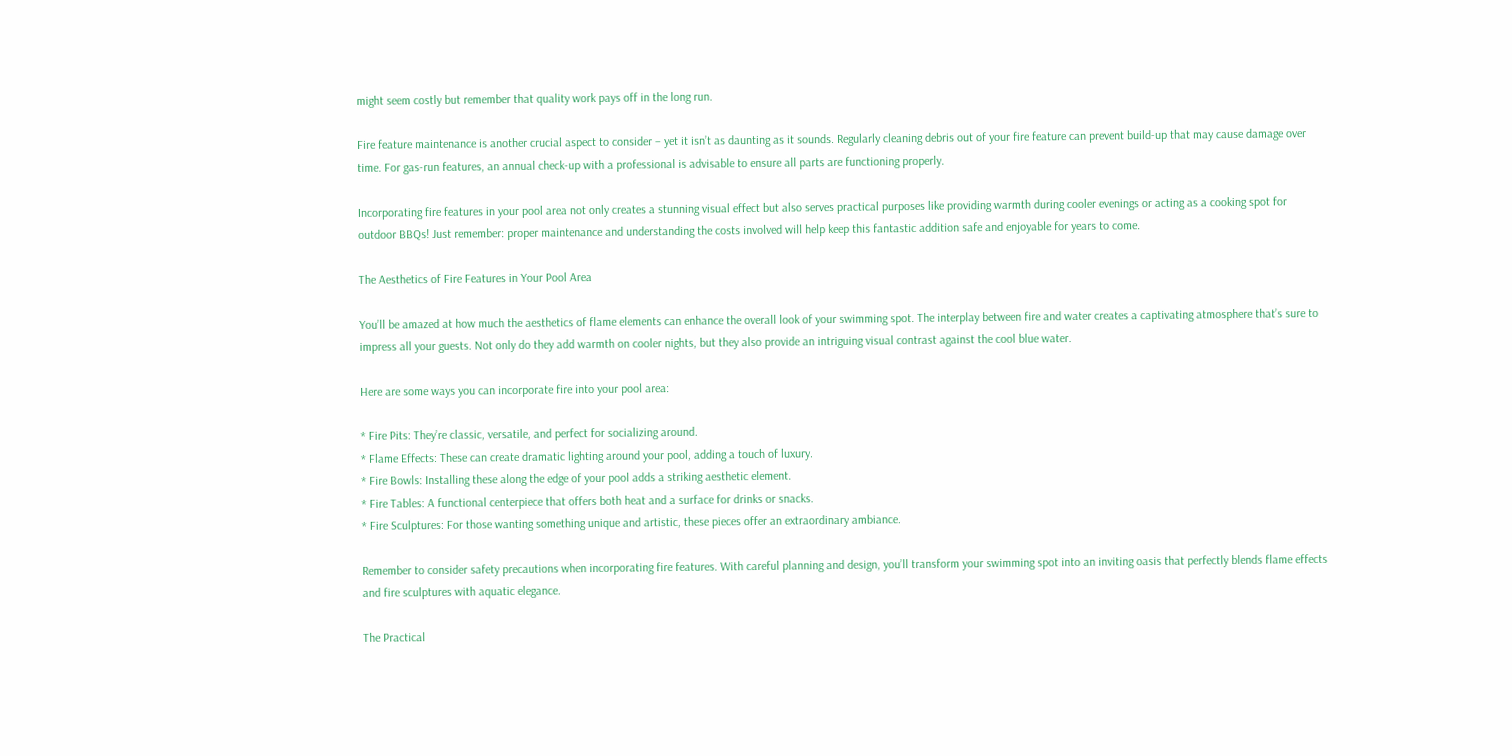might seem costly but remember that quality work pays off in the long run.

Fire feature maintenance is another crucial aspect to consider – yet it isn’t as daunting as it sounds. Regularly cleaning debris out of your fire feature can prevent build-up that may cause damage over time. For gas-run features, an annual check-up with a professional is advisable to ensure all parts are functioning properly.

Incorporating fire features in your pool area not only creates a stunning visual effect but also serves practical purposes like providing warmth during cooler evenings or acting as a cooking spot for outdoor BBQs! Just remember: proper maintenance and understanding the costs involved will help keep this fantastic addition safe and enjoyable for years to come.

The Aesthetics of Fire Features in Your Pool Area

You’ll be amazed at how much the aesthetics of flame elements can enhance the overall look of your swimming spot. The interplay between fire and water creates a captivating atmosphere that’s sure to impress all your guests. Not only do they add warmth on cooler nights, but they also provide an intriguing visual contrast against the cool blue water.

Here are some ways you can incorporate fire into your pool area:

* Fire Pits: They’re classic, versatile, and perfect for socializing around.
* Flame Effects: These can create dramatic lighting around your pool, adding a touch of luxury.
* Fire Bowls: Installing these along the edge of your pool adds a striking aesthetic element.
* Fire Tables: A functional centerpiece that offers both heat and a surface for drinks or snacks.
* Fire Sculptures: For those wanting something unique and artistic, these pieces offer an extraordinary ambiance.

Remember to consider safety precautions when incorporating fire features. With careful planning and design, you’ll transform your swimming spot into an inviting oasis that perfectly blends flame effects and fire sculptures with aquatic elegance.

The Practical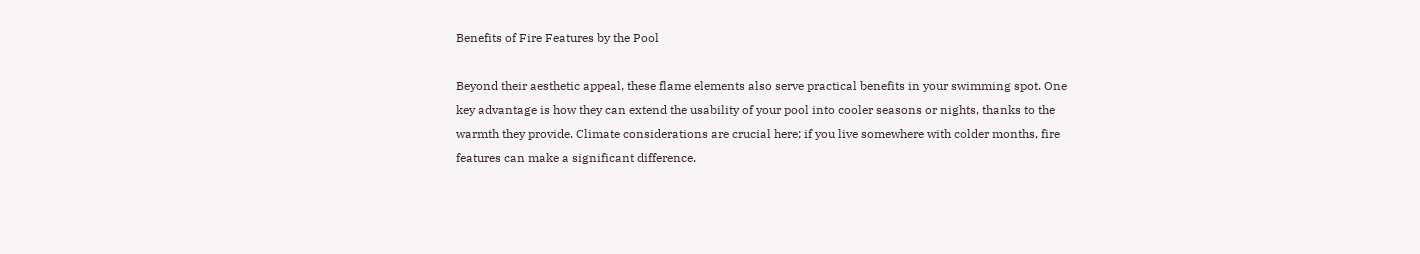Benefits of Fire Features by the Pool

Beyond their aesthetic appeal, these flame elements also serve practical benefits in your swimming spot. One key advantage is how they can extend the usability of your pool into cooler seasons or nights, thanks to the warmth they provide. Climate considerations are crucial here; if you live somewhere with colder months, fire features can make a significant difference.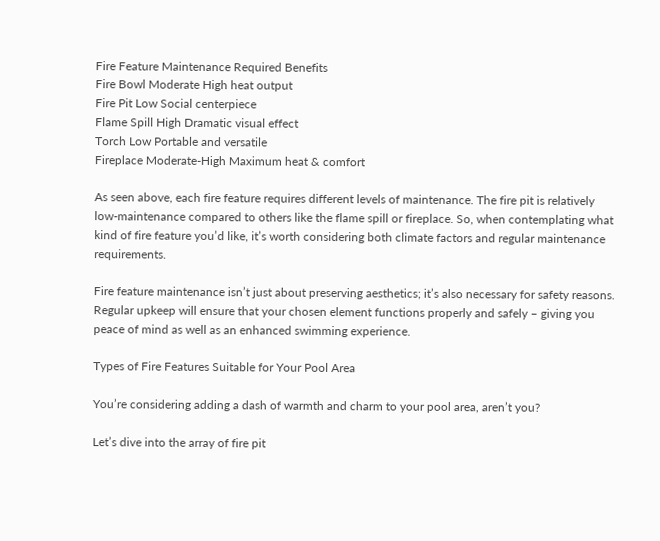Fire Feature Maintenance Required Benefits
Fire Bowl Moderate High heat output
Fire Pit Low Social centerpiece
Flame Spill High Dramatic visual effect
Torch Low Portable and versatile
Fireplace Moderate-High Maximum heat & comfort

As seen above, each fire feature requires different levels of maintenance. The fire pit is relatively low-maintenance compared to others like the flame spill or fireplace. So, when contemplating what kind of fire feature you’d like, it’s worth considering both climate factors and regular maintenance requirements.

Fire feature maintenance isn’t just about preserving aesthetics; it’s also necessary for safety reasons. Regular upkeep will ensure that your chosen element functions properly and safely – giving you peace of mind as well as an enhanced swimming experience.

Types of Fire Features Suitable for Your Pool Area

You’re considering adding a dash of warmth and charm to your pool area, aren’t you?

Let’s dive into the array of fire pit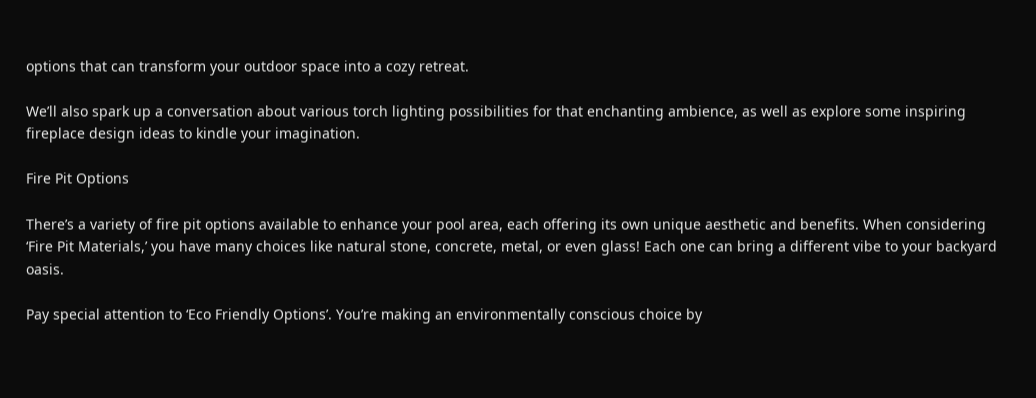options that can transform your outdoor space into a cozy retreat.

We’ll also spark up a conversation about various torch lighting possibilities for that enchanting ambience, as well as explore some inspiring fireplace design ideas to kindle your imagination.

Fire Pit Options

There’s a variety of fire pit options available to enhance your pool area, each offering its own unique aesthetic and benefits. When considering ‘Fire Pit Materials,’ you have many choices like natural stone, concrete, metal, or even glass! Each one can bring a different vibe to your backyard oasis.

Pay special attention to ‘Eco Friendly Options’. You’re making an environmentally conscious choice by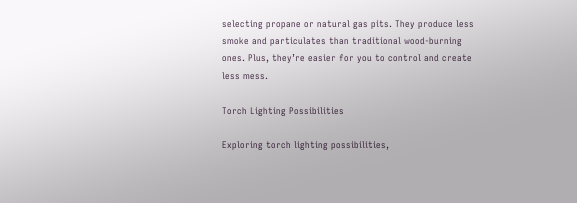selecting propane or natural gas pits. They produce less smoke and particulates than traditional wood-burning ones. Plus, they’re easier for you to control and create less mess.

Torch Lighting Possibilities

Exploring torch lighting possibilities,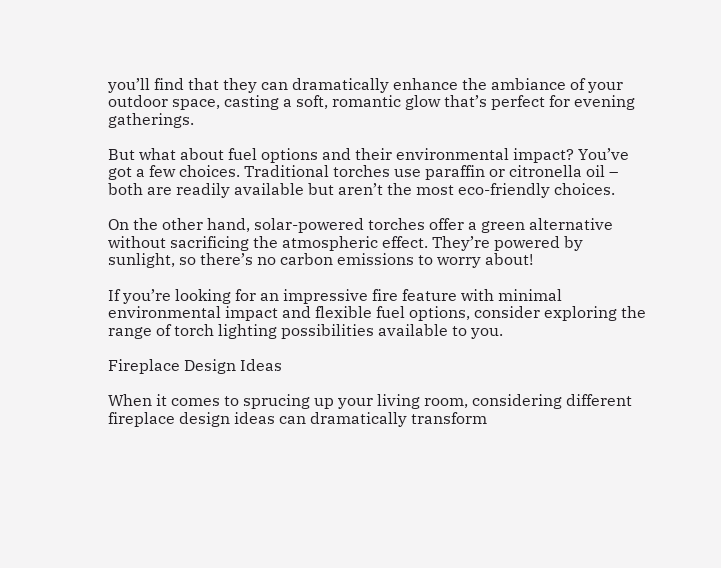you’ll find that they can dramatically enhance the ambiance of your outdoor space, casting a soft, romantic glow that’s perfect for evening gatherings.

But what about fuel options and their environmental impact? You’ve got a few choices. Traditional torches use paraffin or citronella oil – both are readily available but aren’t the most eco-friendly choices.

On the other hand, solar-powered torches offer a green alternative without sacrificing the atmospheric effect. They’re powered by sunlight, so there’s no carbon emissions to worry about!

If you’re looking for an impressive fire feature with minimal environmental impact and flexible fuel options, consider exploring the range of torch lighting possibilities available to you.

Fireplace Design Ideas

When it comes to sprucing up your living room, considering different fireplace design ideas can dramatically transform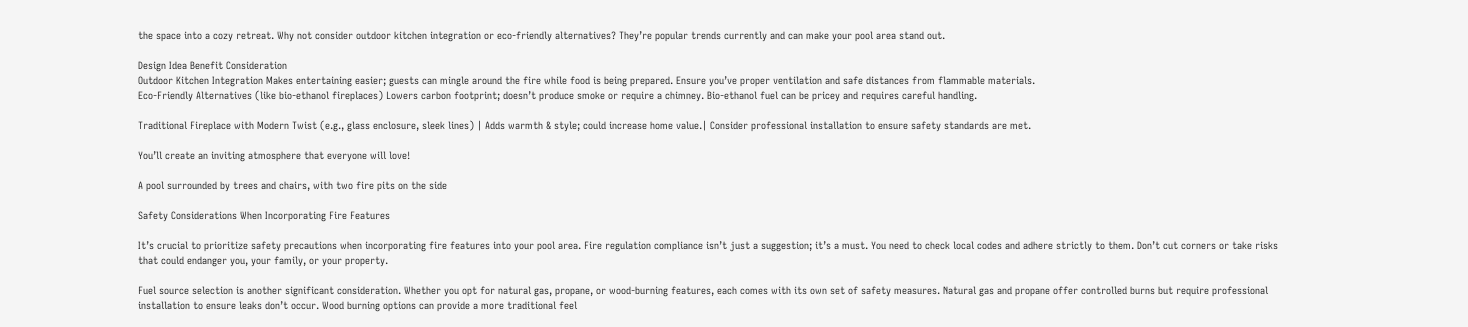the space into a cozy retreat. Why not consider outdoor kitchen integration or eco-friendly alternatives? They’re popular trends currently and can make your pool area stand out.

Design Idea Benefit Consideration
Outdoor Kitchen Integration Makes entertaining easier; guests can mingle around the fire while food is being prepared. Ensure you’ve proper ventilation and safe distances from flammable materials.
Eco-Friendly Alternatives (like bio-ethanol fireplaces) Lowers carbon footprint; doesn’t produce smoke or require a chimney. Bio-ethanol fuel can be pricey and requires careful handling.

Traditional Fireplace with Modern Twist (e.g., glass enclosure, sleek lines) | Adds warmth & style; could increase home value.| Consider professional installation to ensure safety standards are met.

You’ll create an inviting atmosphere that everyone will love!

A pool surrounded by trees and chairs, with two fire pits on the side

Safety Considerations When Incorporating Fire Features

It’s crucial to prioritize safety precautions when incorporating fire features into your pool area. Fire regulation compliance isn’t just a suggestion; it’s a must. You need to check local codes and adhere strictly to them. Don’t cut corners or take risks that could endanger you, your family, or your property.

Fuel source selection is another significant consideration. Whether you opt for natural gas, propane, or wood-burning features, each comes with its own set of safety measures. Natural gas and propane offer controlled burns but require professional installation to ensure leaks don’t occur. Wood burning options can provide a more traditional feel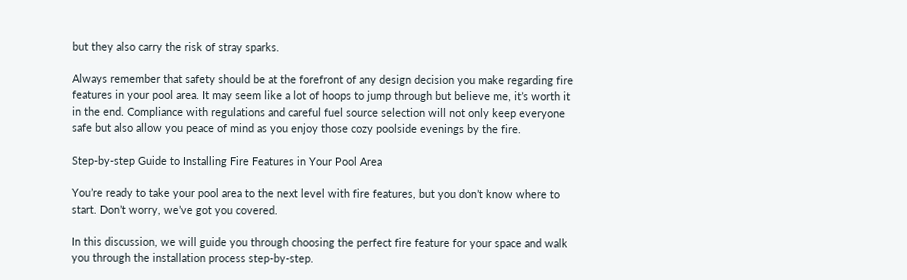but they also carry the risk of stray sparks.

Always remember that safety should be at the forefront of any design decision you make regarding fire features in your pool area. It may seem like a lot of hoops to jump through but believe me, it’s worth it in the end. Compliance with regulations and careful fuel source selection will not only keep everyone safe but also allow you peace of mind as you enjoy those cozy poolside evenings by the fire.

Step-by-step Guide to Installing Fire Features in Your Pool Area

You’re ready to take your pool area to the next level with fire features, but you don’t know where to start. Don’t worry, we’ve got you covered.

In this discussion, we will guide you through choosing the perfect fire feature for your space and walk you through the installation process step-by-step.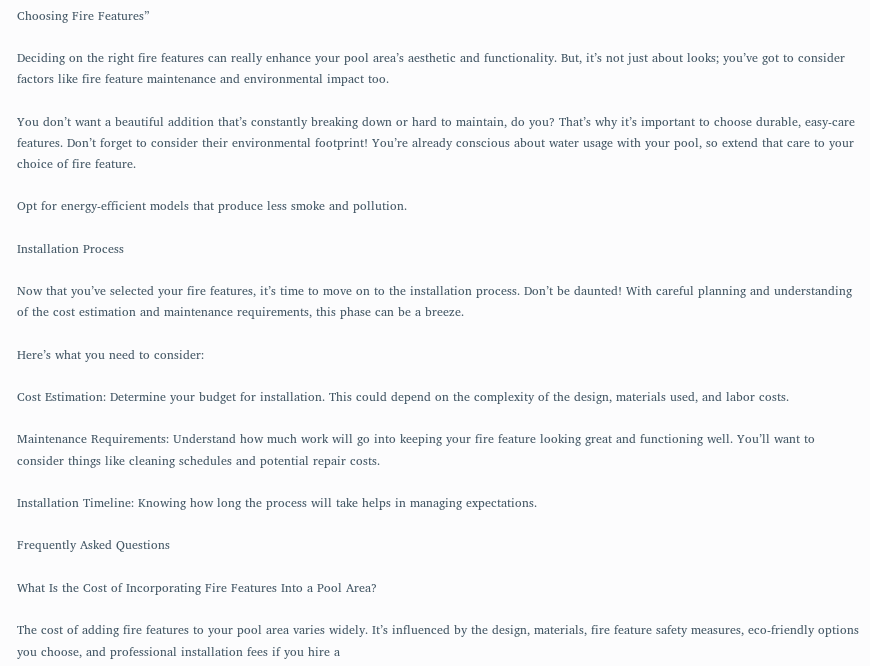Choosing Fire Features”

Deciding on the right fire features can really enhance your pool area’s aesthetic and functionality. But, it’s not just about looks; you’ve got to consider factors like fire feature maintenance and environmental impact too.

You don’t want a beautiful addition that’s constantly breaking down or hard to maintain, do you? That’s why it’s important to choose durable, easy-care features. Don’t forget to consider their environmental footprint! You’re already conscious about water usage with your pool, so extend that care to your choice of fire feature.

Opt for energy-efficient models that produce less smoke and pollution.

Installation Process

Now that you’ve selected your fire features, it’s time to move on to the installation process. Don’t be daunted! With careful planning and understanding of the cost estimation and maintenance requirements, this phase can be a breeze.

Here’s what you need to consider:

Cost Estimation: Determine your budget for installation. This could depend on the complexity of the design, materials used, and labor costs.

Maintenance Requirements: Understand how much work will go into keeping your fire feature looking great and functioning well. You’ll want to consider things like cleaning schedules and potential repair costs.

Installation Timeline: Knowing how long the process will take helps in managing expectations.

Frequently Asked Questions

What Is the Cost of Incorporating Fire Features Into a Pool Area?

The cost of adding fire features to your pool area varies widely. It’s influenced by the design, materials, fire feature safety measures, eco-friendly options you choose, and professional installation fees if you hire a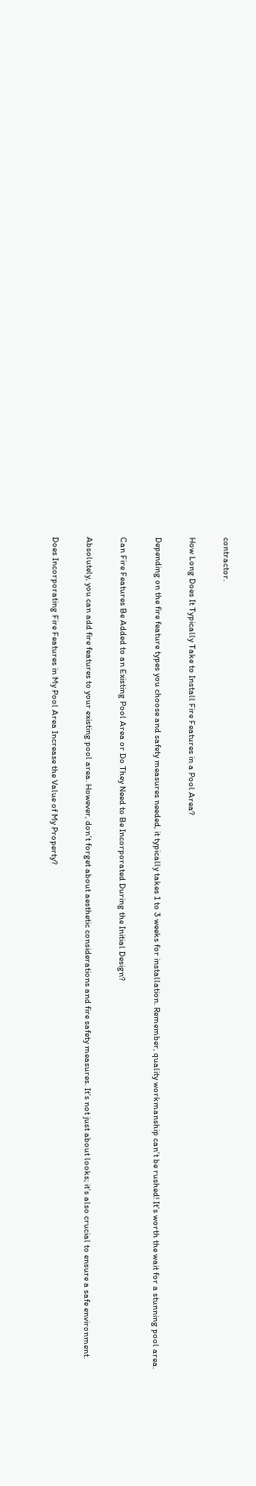contractor.

How Long Does It Typically Take to Install Fire Features in a Pool Area?

Depending on the fire feature types you choose and safety measures needed, it typically takes 1 to 3 weeks for installation. Remember, quality workmanship can’t be rushed! It’s worth the wait for a stunning pool area.

Can Fire Features Be Added to an Existing Pool Area or Do They Need to Be Incorporated During the Initial Design?

Absolutely, you can add fire features to your existing pool area. However, don’t forget about aesthetic considerations and fire safety measures. It’s not just about looks; it’s also crucial to ensure a safe environment.

Does Incorporating Fire Features in My Pool Area Increase the Value of My Property?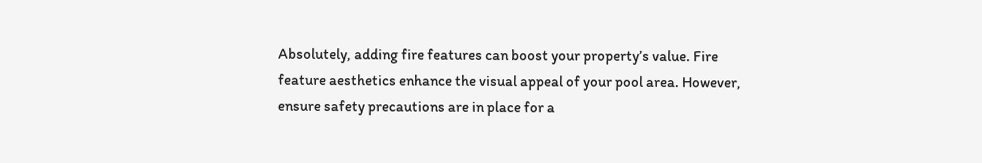Absolutely, adding fire features can boost your property’s value. Fire feature aesthetics enhance the visual appeal of your pool area. However, ensure safety precautions are in place for a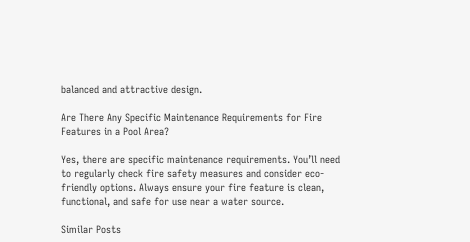balanced and attractive design.

Are There Any Specific Maintenance Requirements for Fire Features in a Pool Area?

Yes, there are specific maintenance requirements. You’ll need to regularly check fire safety measures and consider eco-friendly options. Always ensure your fire feature is clean, functional, and safe for use near a water source.

Similar Posts